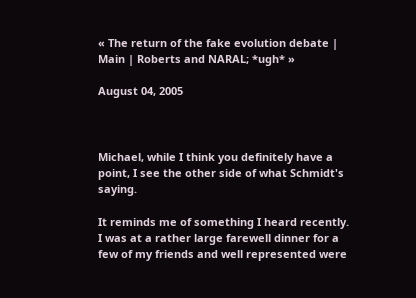« The return of the fake evolution debate | Main | Roberts and NARAL; *ugh* »

August 04, 2005



Michael, while I think you definitely have a point, I see the other side of what Schmidt's saying.

It reminds me of something I heard recently. I was at a rather large farewell dinner for a few of my friends and well represented were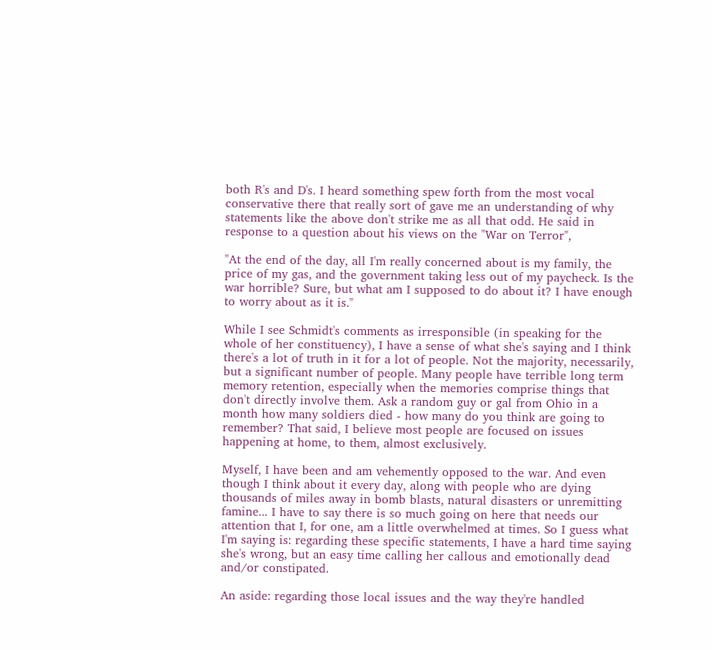both R's and D's. I heard something spew forth from the most vocal conservative there that really sort of gave me an understanding of why statements like the above don't strike me as all that odd. He said in response to a question about his views on the "War on Terror",

"At the end of the day, all I'm really concerned about is my family, the price of my gas, and the government taking less out of my paycheck. Is the war horrible? Sure, but what am I supposed to do about it? I have enough to worry about as it is."

While I see Schmidt's comments as irresponsible (in speaking for the whole of her constituency), I have a sense of what she's saying and I think there's a lot of truth in it for a lot of people. Not the majority, necessarily, but a significant number of people. Many people have terrible long term memory retention, especially when the memories comprise things that don't directly involve them. Ask a random guy or gal from Ohio in a month how many soldiers died - how many do you think are going to remember? That said, I believe most people are focused on issues happening at home, to them, almost exclusively.

Myself, I have been and am vehemently opposed to the war. And even though I think about it every day, along with people who are dying thousands of miles away in bomb blasts, natural disasters or unremitting famine... I have to say there is so much going on here that needs our attention that I, for one, am a little overwhelmed at times. So I guess what I'm saying is: regarding these specific statements, I have a hard time saying she's wrong, but an easy time calling her callous and emotionally dead and/or constipated.

An aside: regarding those local issues and the way they're handled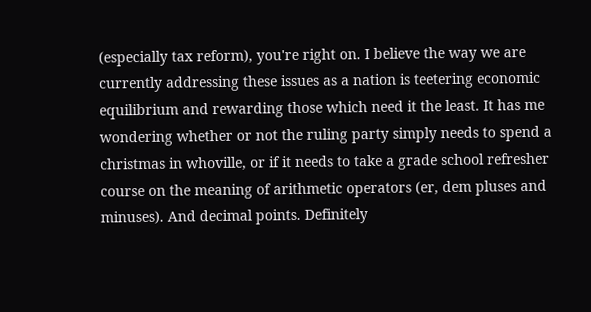(especially tax reform), you're right on. I believe the way we are currently addressing these issues as a nation is teetering economic equilibrium and rewarding those which need it the least. It has me wondering whether or not the ruling party simply needs to spend a christmas in whoville, or if it needs to take a grade school refresher course on the meaning of arithmetic operators (er, dem pluses and minuses). And decimal points. Definitely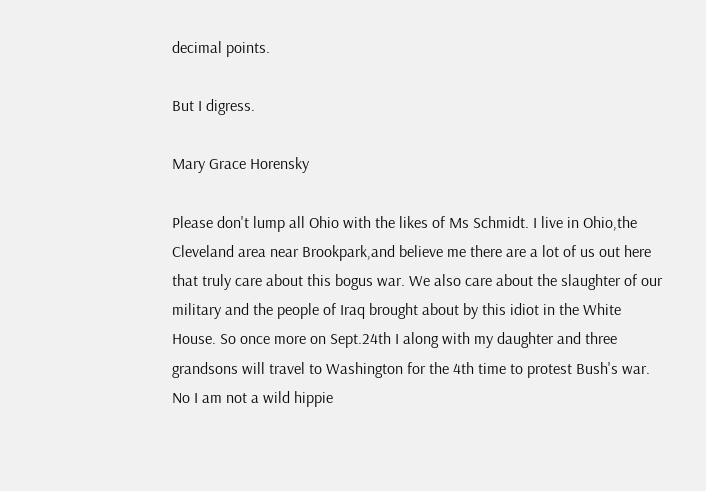decimal points.

But I digress.

Mary Grace Horensky

Please don't lump all Ohio with the likes of Ms Schmidt. I live in Ohio,the Cleveland area near Brookpark,and believe me there are a lot of us out here that truly care about this bogus war. We also care about the slaughter of our military and the people of Iraq brought about by this idiot in the White House. So once more on Sept.24th I along with my daughter and three grandsons will travel to Washington for the 4th time to protest Bush's war. No I am not a wild hippie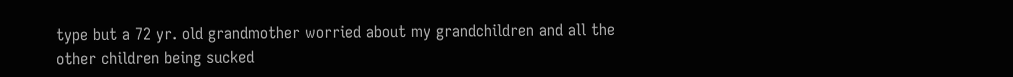type but a 72 yr. old grandmother worried about my grandchildren and all the other children being sucked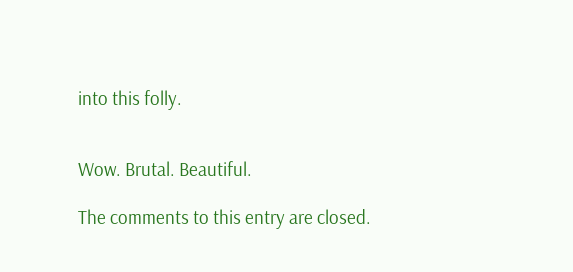into this folly.


Wow. Brutal. Beautiful.

The comments to this entry are closed.